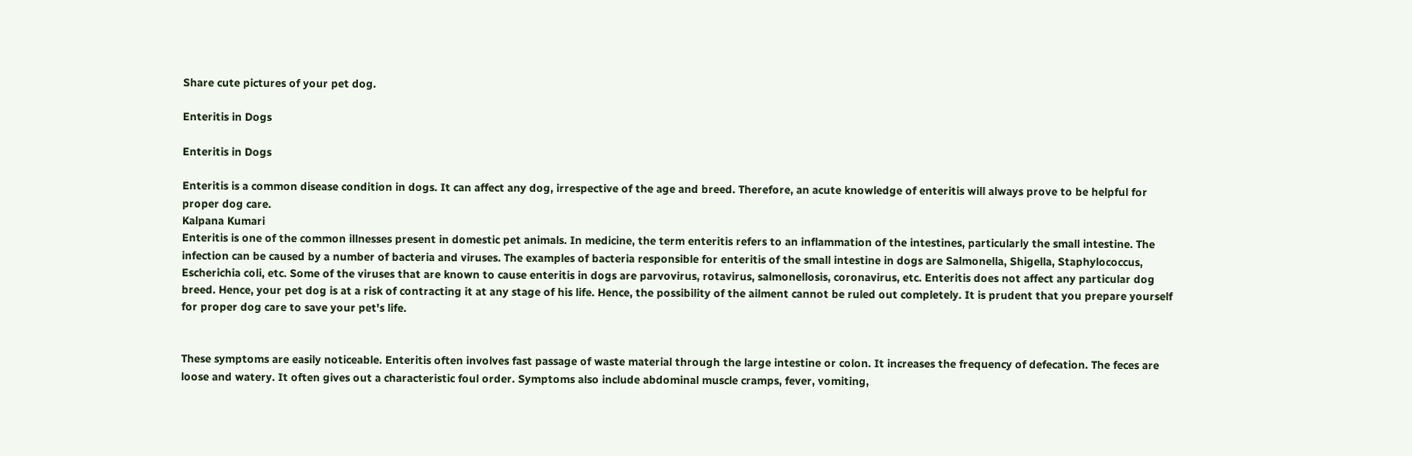Share cute pictures of your pet dog.

Enteritis in Dogs

Enteritis in Dogs

Enteritis is a common disease condition in dogs. It can affect any dog, irrespective of the age and breed. Therefore, an acute knowledge of enteritis will always prove to be helpful for proper dog care.
Kalpana Kumari
Enteritis is one of the common illnesses present in domestic pet animals. In medicine, the term enteritis refers to an inflammation of the intestines, particularly the small intestine. The infection can be caused by a number of bacteria and viruses. The examples of bacteria responsible for enteritis of the small intestine in dogs are Salmonella, Shigella, Staphylococcus, Escherichia coli, etc. Some of the viruses that are known to cause enteritis in dogs are parvovirus, rotavirus, salmonellosis, coronavirus, etc. Enteritis does not affect any particular dog breed. Hence, your pet dog is at a risk of contracting it at any stage of his life. Hence, the possibility of the ailment cannot be ruled out completely. It is prudent that you prepare yourself for proper dog care to save your pet's life.


These symptoms are easily noticeable. Enteritis often involves fast passage of waste material through the large intestine or colon. It increases the frequency of defecation. The feces are loose and watery. It often gives out a characteristic foul order. Symptoms also include abdominal muscle cramps, fever, vomiting,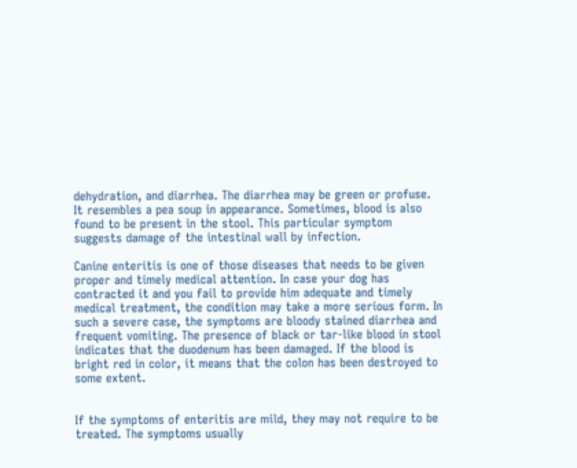dehydration, and diarrhea. The diarrhea may be green or profuse. It resembles a pea soup in appearance. Sometimes, blood is also found to be present in the stool. This particular symptom suggests damage of the intestinal wall by infection.

Canine enteritis is one of those diseases that needs to be given proper and timely medical attention. In case your dog has contracted it and you fail to provide him adequate and timely medical treatment, the condition may take a more serious form. In such a severe case, the symptoms are bloody stained diarrhea and frequent vomiting. The presence of black or tar-like blood in stool indicates that the duodenum has been damaged. If the blood is bright red in color, it means that the colon has been destroyed to some extent.


If the symptoms of enteritis are mild, they may not require to be treated. The symptoms usually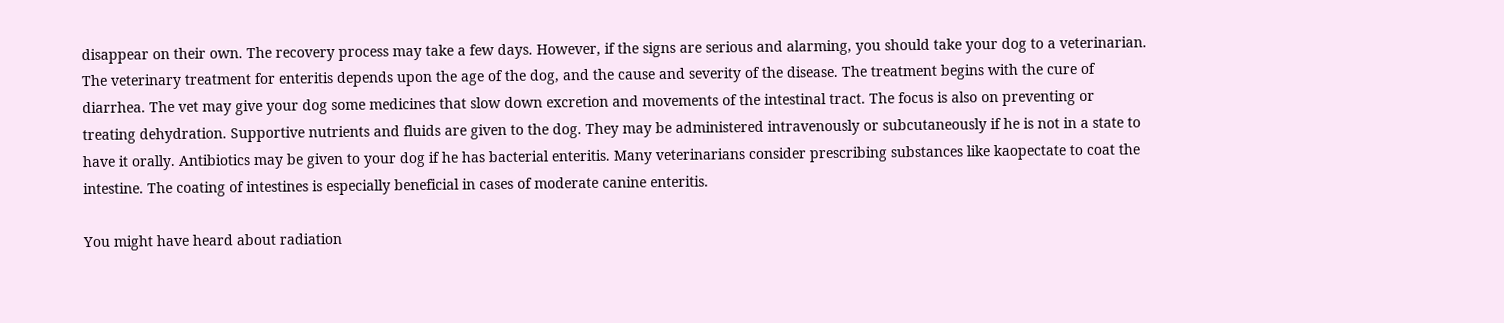disappear on their own. The recovery process may take a few days. However, if the signs are serious and alarming, you should take your dog to a veterinarian. The veterinary treatment for enteritis depends upon the age of the dog, and the cause and severity of the disease. The treatment begins with the cure of diarrhea. The vet may give your dog some medicines that slow down excretion and movements of the intestinal tract. The focus is also on preventing or treating dehydration. Supportive nutrients and fluids are given to the dog. They may be administered intravenously or subcutaneously if he is not in a state to have it orally. Antibiotics may be given to your dog if he has bacterial enteritis. Many veterinarians consider prescribing substances like kaopectate to coat the intestine. The coating of intestines is especially beneficial in cases of moderate canine enteritis.

You might have heard about radiation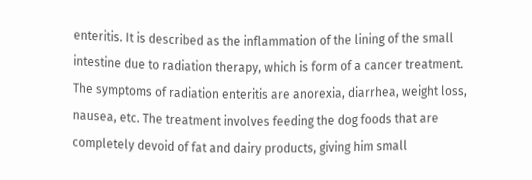enteritis. It is described as the inflammation of the lining of the small intestine due to radiation therapy, which is form of a cancer treatment. The symptoms of radiation enteritis are anorexia, diarrhea, weight loss, nausea, etc. The treatment involves feeding the dog foods that are completely devoid of fat and dairy products, giving him small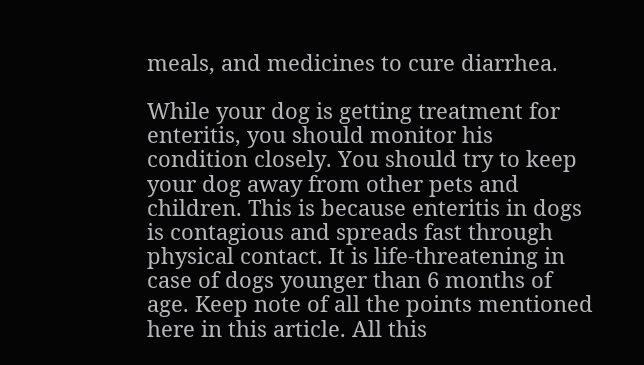meals, and medicines to cure diarrhea.

While your dog is getting treatment for enteritis, you should monitor his condition closely. You should try to keep your dog away from other pets and children. This is because enteritis in dogs is contagious and spreads fast through physical contact. It is life-threatening in case of dogs younger than 6 months of age. Keep note of all the points mentioned here in this article. All this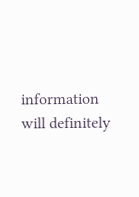information will definitely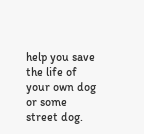help you save the life of your own dog or some street dog.